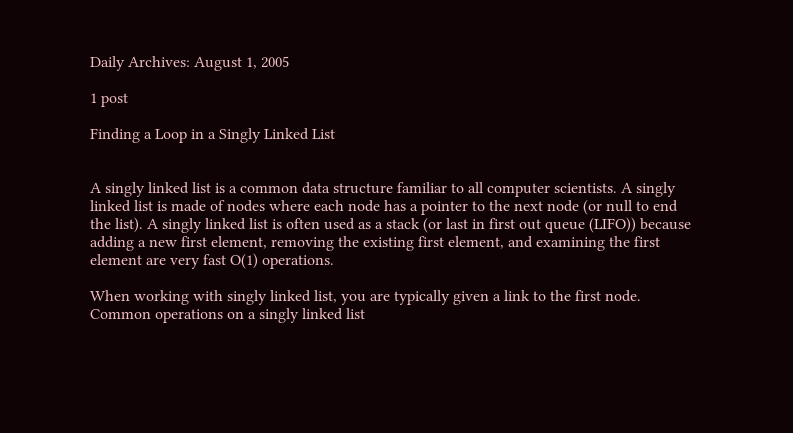Daily Archives: August 1, 2005

1 post

Finding a Loop in a Singly Linked List


A singly linked list is a common data structure familiar to all computer scientists. A singly linked list is made of nodes where each node has a pointer to the next node (or null to end the list). A singly linked list is often used as a stack (or last in first out queue (LIFO)) because adding a new first element, removing the existing first element, and examining the first element are very fast O(1) operations.

When working with singly linked list, you are typically given a link to the first node. Common operations on a singly linked list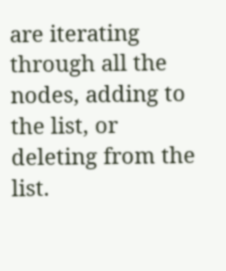are iterating through all the nodes, adding to the list, or deleting from the list.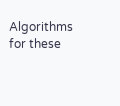Algorithms for these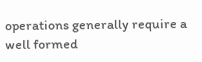operations generally require a well formed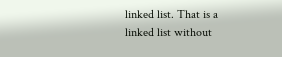linked list. That is a linked list without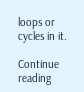loops or cycles in it.

Continue reading